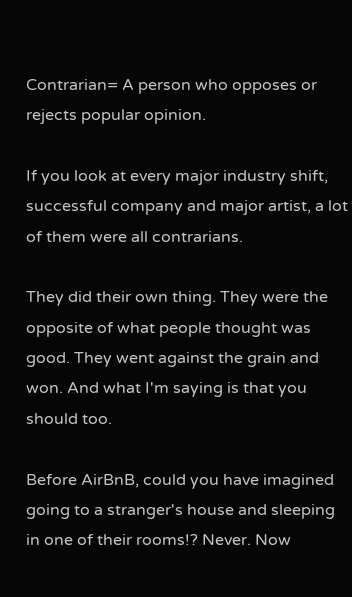Contrarian= A person who opposes or rejects popular opinion.

If you look at every major industry shift, successful company and major artist, a lot of them were all contrarians.

They did their own thing. They were the opposite of what people thought was good. They went against the grain and won. And what I'm saying is that you should too.

Before AirBnB, could you have imagined going to a stranger's house and sleeping in one of their rooms!? Never. Now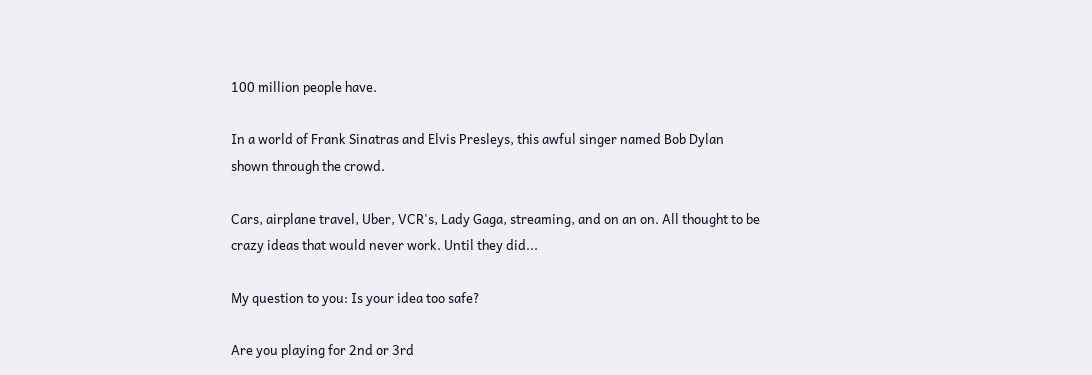100 million people have.

In a world of Frank Sinatras and Elvis Presleys, this awful singer named Bob Dylan shown through the crowd.

Cars, airplane travel, Uber, VCR's, Lady Gaga, streaming, and on an on. All thought to be crazy ideas that would never work. Until they did...

My question to you: Is your idea too safe?

Are you playing for 2nd or 3rd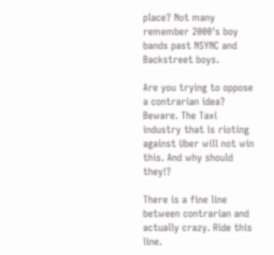place? Not many remember 2000's boy bands past NSYNC and Backstreet boys.

Are you trying to oppose a contrarian idea? Beware. The Taxi industry that is rioting against Uber will not win this. And why should they!?

There is a fine line between contrarian and actually crazy. Ride this line.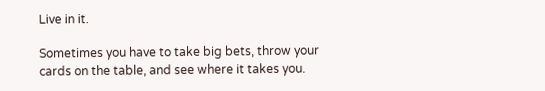Live in it.

Sometimes you have to take big bets, throw your cards on the table, and see where it takes you.